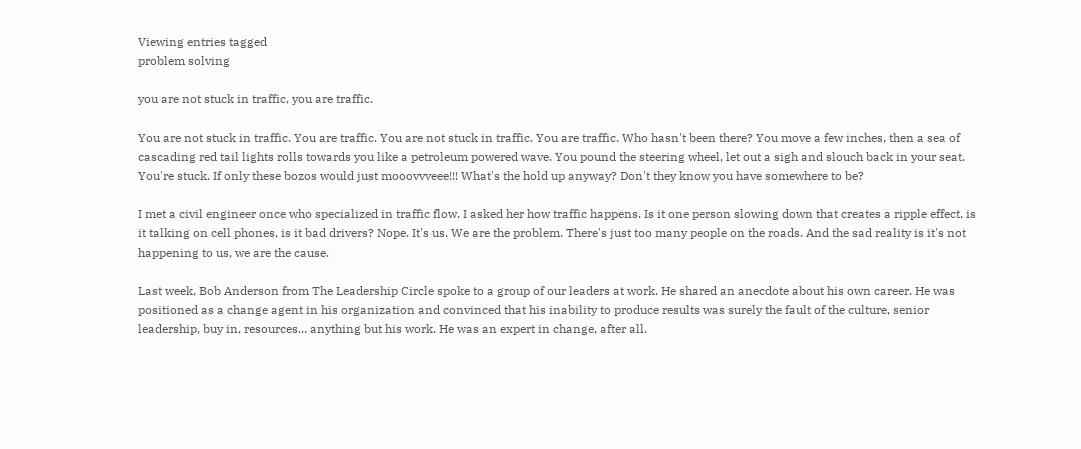Viewing entries tagged
problem solving

you are not stuck in traffic, you are traffic.

You are not stuck in traffic. You are traffic. You are not stuck in traffic. You are traffic. Who hasn't been there? You move a few inches, then a sea of cascading red tail lights rolls towards you like a petroleum powered wave. You pound the steering wheel, let out a sigh and slouch back in your seat. You're stuck. If only these bozos would just mooovvveee!!! What's the hold up anyway? Don't they know you have somewhere to be?

I met a civil engineer once who specialized in traffic flow. I asked her how traffic happens. Is it one person slowing down that creates a ripple effect, is it talking on cell phones, is it bad drivers? Nope. It's us. We are the problem. There's just too many people on the roads. And the sad reality is it's not happening to us, we are the cause.

Last week, Bob Anderson from The Leadership Circle spoke to a group of our leaders at work. He shared an anecdote about his own career. He was positioned as a change agent in his organization and convinced that his inability to produce results was surely the fault of the culture, senior leadership, buy in, resources... anything but his work. He was an expert in change, after all.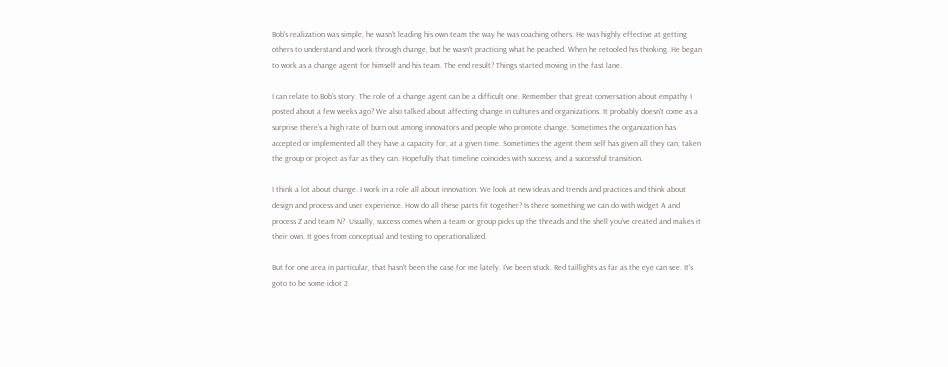Bob's realization was simple, he wasn't leading his own team the way he was coaching others. He was highly effective at getting others to understand and work through change, but he wasn't practicing what he peached. When he retooled his thinking. He began to work as a change agent for himself and his team. The end result? Things started moving in the fast lane.

I can relate to Bob's story. The role of a change agent can be a difficult one. Remember that great conversation about empathy I posted about a few weeks ago? We also talked about affecting change in cultures and organizations. It probably doesn't come as a surprise there's a high rate of burn out among innovators and people who promote change. Sometimes the organization has accepted or implemented all they have a capacity for, at a given time. Sometimes the agent them self has given all they can; taken the group or project as far as they can. Hopefully that timeline coincides with success, and a successful transition.

I think a lot about change. I work in a role all about innovation. We look at new ideas and trends and practices and think about design and process and user experience. How do all these parts fit together? Is there something we can do with widget A and process Z and team N?  Usually, success comes when a team or group picks up the threads and the shell you've created and makes it their own. It goes from conceptual and testing to operationalized.

But for one area in particular, that hasn't been the case for me lately. I've been stuck. Red taillights as far as the eye can see. It's goto to be some idiot 2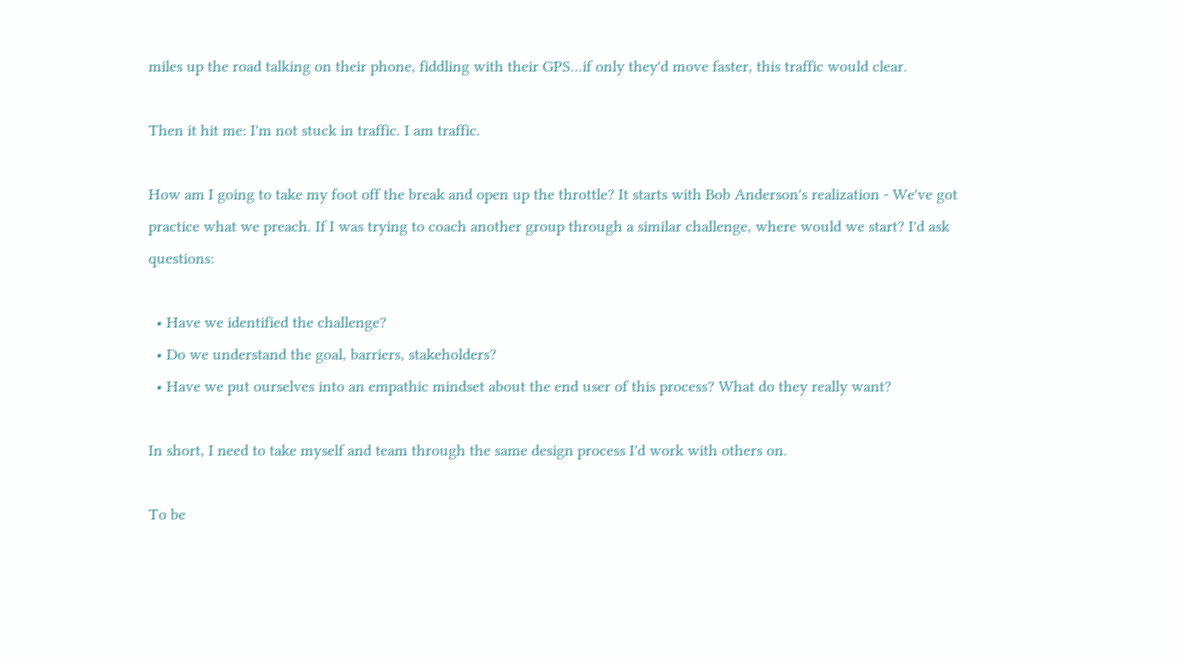miles up the road talking on their phone, fiddling with their GPS...if only they'd move faster, this traffic would clear.

Then it hit me: I'm not stuck in traffic. I am traffic.

How am I going to take my foot off the break and open up the throttle? It starts with Bob Anderson's realization - We've got practice what we preach. If I was trying to coach another group through a similar challenge, where would we start? I'd ask questions:

  • Have we identified the challenge?
  • Do we understand the goal, barriers, stakeholders?
  • Have we put ourselves into an empathic mindset about the end user of this process? What do they really want?

In short, I need to take myself and team through the same design process I'd work with others on.

To be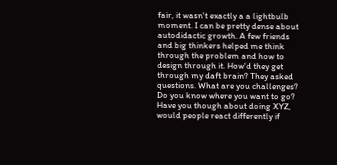fair, it wasn't exactly a a lightbulb moment. I can be pretty dense about autodidactic growth. A few friends and big thinkers helped me think through the problem and how to design through it. How'd they get through my daft brain? They asked questions. What are you challenges? Do you know where you want to go? Have you though about doing XYZ, would people react differently if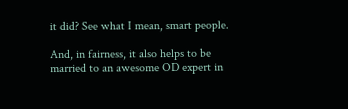it did? See what I mean, smart people.

And, in fairness, it also helps to be married to an awesome OD expert in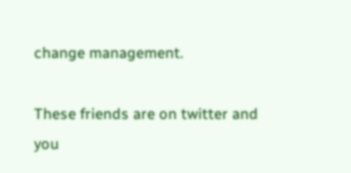change management.

These friends are on twitter and you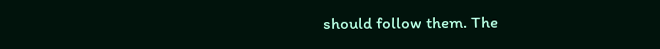should follow them. The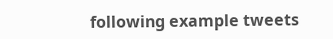following example tweets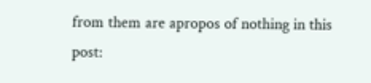from them are apropos of nothing in this post: